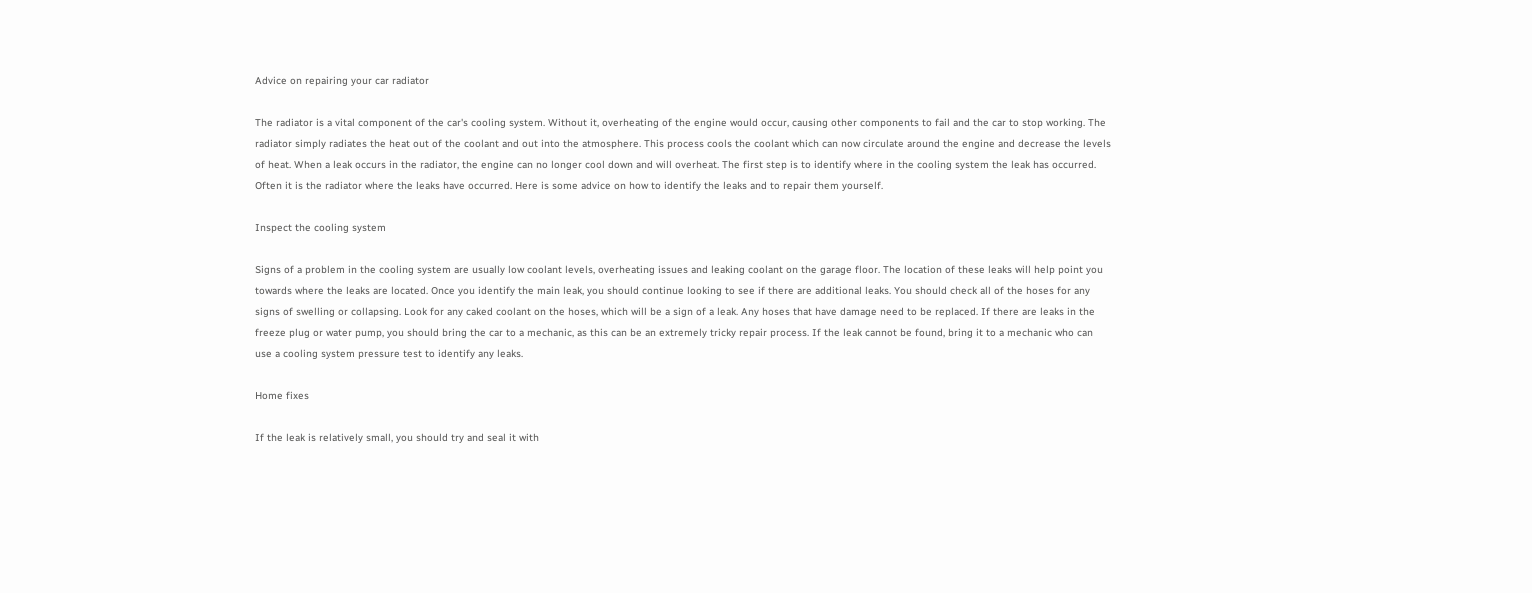Advice on repairing your car radiator

The radiator is a vital component of the car's cooling system. Without it, overheating of the engine would occur, causing other components to fail and the car to stop working. The radiator simply radiates the heat out of the coolant and out into the atmosphere. This process cools the coolant which can now circulate around the engine and decrease the levels of heat. When a leak occurs in the radiator, the engine can no longer cool down and will overheat. The first step is to identify where in the cooling system the leak has occurred. Often it is the radiator where the leaks have occurred. Here is some advice on how to identify the leaks and to repair them yourself.

Inspect the cooling system

Signs of a problem in the cooling system are usually low coolant levels, overheating issues and leaking coolant on the garage floor. The location of these leaks will help point you towards where the leaks are located. Once you identify the main leak, you should continue looking to see if there are additional leaks. You should check all of the hoses for any signs of swelling or collapsing. Look for any caked coolant on the hoses, which will be a sign of a leak. Any hoses that have damage need to be replaced. If there are leaks in the freeze plug or water pump, you should bring the car to a mechanic, as this can be an extremely tricky repair process. If the leak cannot be found, bring it to a mechanic who can use a cooling system pressure test to identify any leaks.

Home fixes

If the leak is relatively small, you should try and seal it with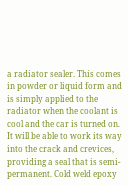a radiator sealer. This comes in powder or liquid form and is simply applied to the radiator when the coolant is cool and the car is turned on. It will be able to work its way into the crack and crevices, providing a seal that is semi-permanent. Cold weld epoxy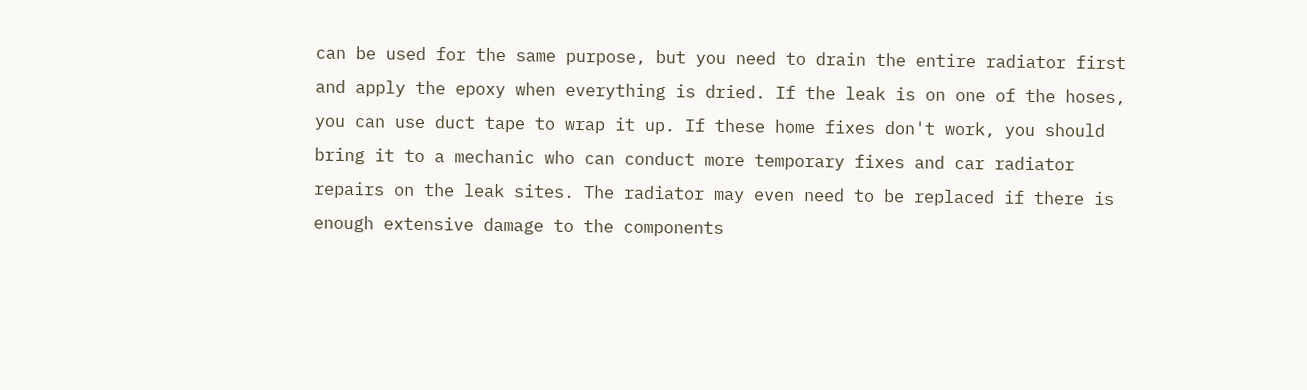can be used for the same purpose, but you need to drain the entire radiator first and apply the epoxy when everything is dried. If the leak is on one of the hoses, you can use duct tape to wrap it up. If these home fixes don't work, you should bring it to a mechanic who can conduct more temporary fixes and car radiator repairs on the leak sites. The radiator may even need to be replaced if there is enough extensive damage to the components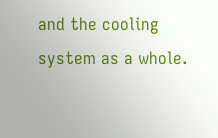and the cooling system as a whole.